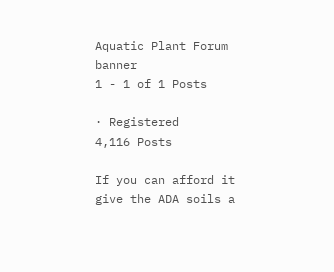Aquatic Plant Forum banner
1 - 1 of 1 Posts

· Registered
4,116 Posts

If you can afford it give the ADA soils a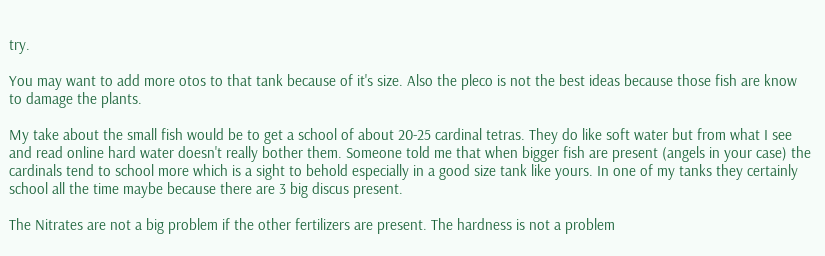try.

You may want to add more otos to that tank because of it's size. Also the pleco is not the best ideas because those fish are know to damage the plants.

My take about the small fish would be to get a school of about 20-25 cardinal tetras. They do like soft water but from what I see and read online hard water doesn't really bother them. Someone told me that when bigger fish are present (angels in your case) the cardinals tend to school more which is a sight to behold especially in a good size tank like yours. In one of my tanks they certainly school all the time maybe because there are 3 big discus present.

The Nitrates are not a big problem if the other fertilizers are present. The hardness is not a problem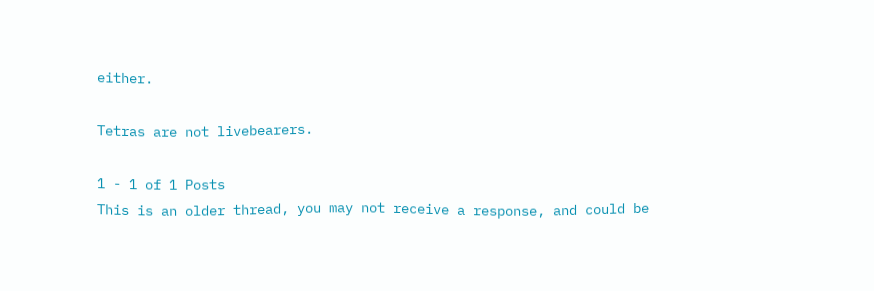either.

Tetras are not livebearers.

1 - 1 of 1 Posts
This is an older thread, you may not receive a response, and could be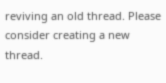reviving an old thread. Please consider creating a new thread.